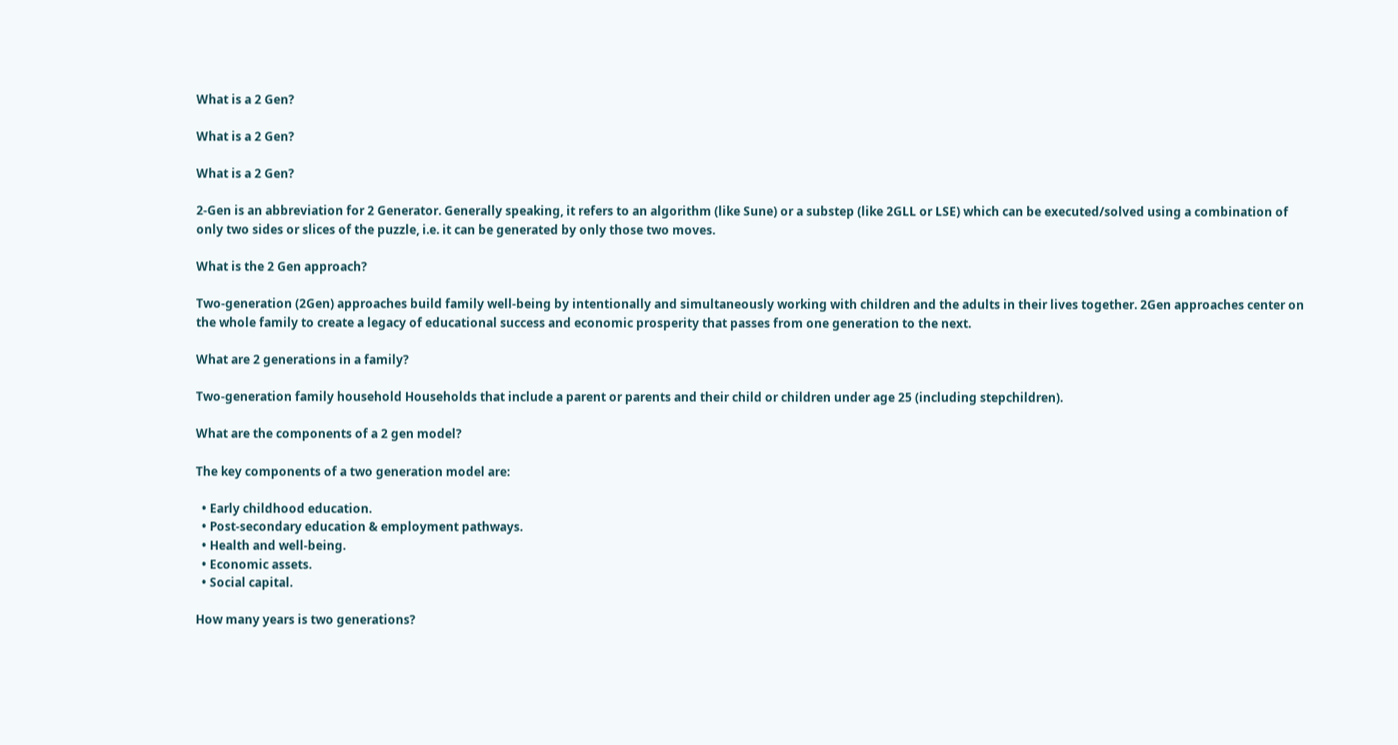What is a 2 Gen?

What is a 2 Gen?

What is a 2 Gen?

2-Gen is an abbreviation for 2 Generator. Generally speaking, it refers to an algorithm (like Sune) or a substep (like 2GLL or LSE) which can be executed/solved using a combination of only two sides or slices of the puzzle, i.e. it can be generated by only those two moves.

What is the 2 Gen approach?

Two-generation (2Gen) approaches build family well-being by intentionally and simultaneously working with children and the adults in their lives together. 2Gen approaches center on the whole family to create a legacy of educational success and economic prosperity that passes from one generation to the next.

What are 2 generations in a family?

Two-generation family household Households that include a parent or parents and their child or children under age 25 (including stepchildren).

What are the components of a 2 gen model?

The key components of a two generation model are:

  • Early childhood education.
  • Post-secondary education & employment pathways.
  • Health and well-being.
  • Economic assets.
  • Social capital.

How many years is two generations?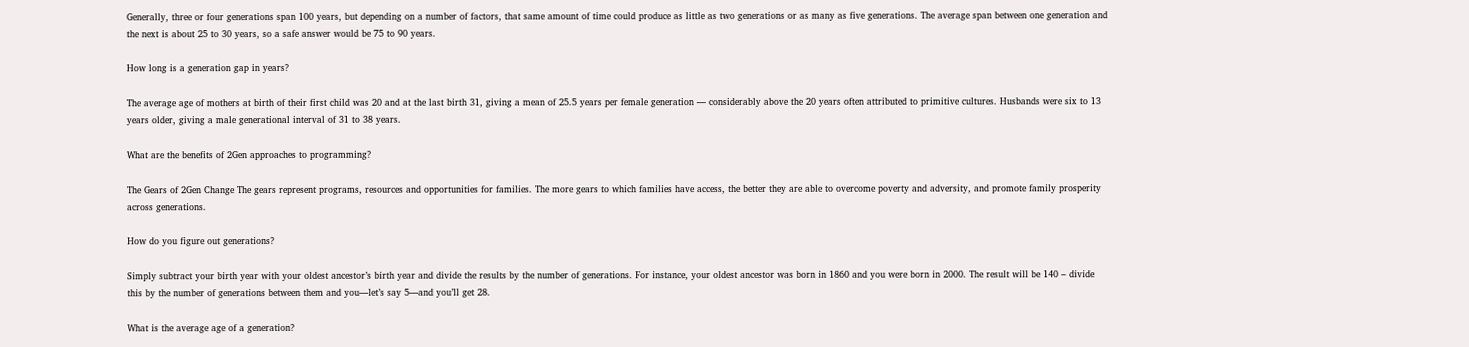Generally, three or four generations span 100 years, but depending on a number of factors, that same amount of time could produce as little as two generations or as many as five generations. The average span between one generation and the next is about 25 to 30 years, so a safe answer would be 75 to 90 years.

How long is a generation gap in years?

The average age of mothers at birth of their first child was 20 and at the last birth 31, giving a mean of 25.5 years per female generation — considerably above the 20 years often attributed to primitive cultures. Husbands were six to 13 years older, giving a male generational interval of 31 to 38 years.

What are the benefits of 2Gen approaches to programming?

The Gears of 2Gen Change The gears represent programs, resources and opportunities for families. The more gears to which families have access, the better they are able to overcome poverty and adversity, and promote family prosperity across generations.

How do you figure out generations?

Simply subtract your birth year with your oldest ancestor’s birth year and divide the results by the number of generations. For instance, your oldest ancestor was born in 1860 and you were born in 2000. The result will be 140 – divide this by the number of generations between them and you—let’s say 5—and you’ll get 28.

What is the average age of a generation?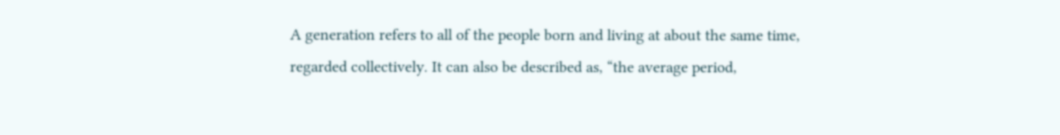A generation refers to all of the people born and living at about the same time, regarded collectively. It can also be described as, “the average period,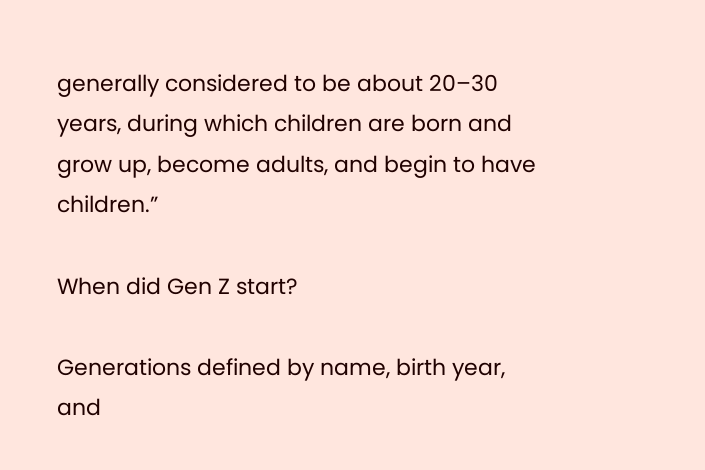generally considered to be about 20–30 years, during which children are born and grow up, become adults, and begin to have children.”

When did Gen Z start?

Generations defined by name, birth year, and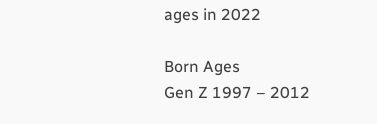ages in 2022

Born Ages
Gen Z 1997 – 2012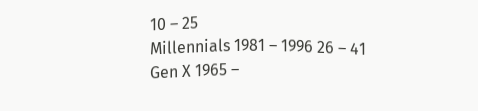10 – 25
Millennials 1981 – 1996 26 – 41
Gen X 1965 –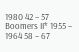1980 42 – 57
Boomers II* 1955 – 1964 58 – 67